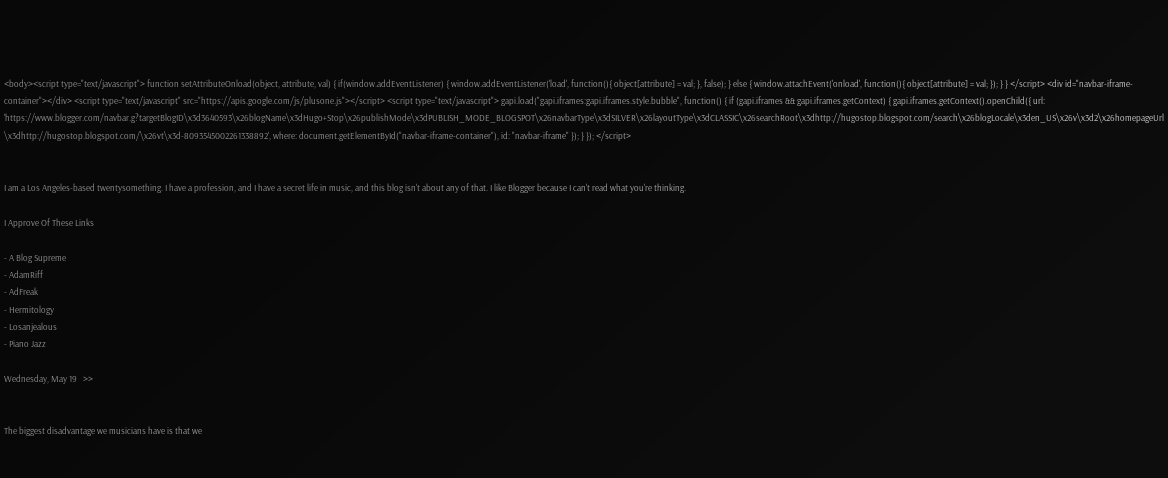<body><script type="text/javascript"> function setAttributeOnload(object, attribute, val) { if(window.addEventListener) { window.addEventListener('load', function(){ object[attribute] = val; }, false); } else { window.attachEvent('onload', function(){ object[attribute] = val; }); } } </script> <div id="navbar-iframe-container"></div> <script type="text/javascript" src="https://apis.google.com/js/plusone.js"></script> <script type="text/javascript"> gapi.load("gapi.iframes:gapi.iframes.style.bubble", function() { if (gapi.iframes && gapi.iframes.getContext) { gapi.iframes.getContext().openChild({ url: 'https://www.blogger.com/navbar.g?targetBlogID\x3d3640593\x26blogName\x3dHugo+Stop\x26publishMode\x3dPUBLISH_MODE_BLOGSPOT\x26navbarType\x3dSILVER\x26layoutType\x3dCLASSIC\x26searchRoot\x3dhttp://hugostop.blogspot.com/search\x26blogLocale\x3den_US\x26v\x3d2\x26homepageUrl\x3dhttp://hugostop.blogspot.com/\x26vt\x3d-8093545002261338892', where: document.getElementById("navbar-iframe-container"), id: "navbar-iframe" }); } }); </script>


I am a Los Angeles-based twentysomething. I have a profession, and I have a secret life in music, and this blog isn't about any of that. I like Blogger because I can't read what you're thinking.

I Approve Of These Links

- A Blog Supreme
- AdamRiff
- AdFreak
- Hermitology
- Losanjealous
- Piano Jazz

Wednesday, May 19   >>


The biggest disadvantage we musicians have is that we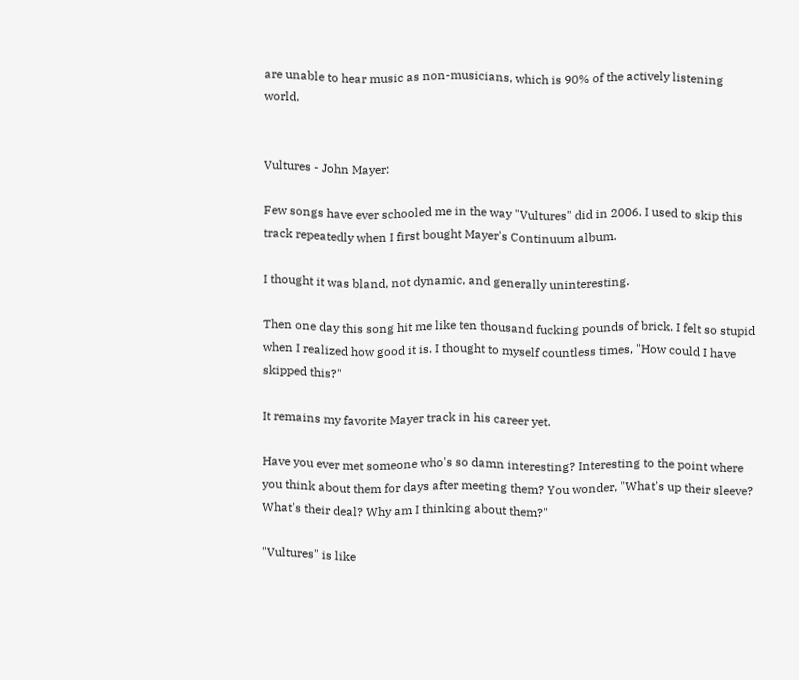are unable to hear music as non-musicians, which is 90% of the actively listening world.


Vultures - John Mayer:

Few songs have ever schooled me in the way "Vultures" did in 2006. I used to skip this track repeatedly when I first bought Mayer's Continuum album.

I thought it was bland, not dynamic, and generally uninteresting.

Then one day this song hit me like ten thousand fucking pounds of brick. I felt so stupid when I realized how good it is. I thought to myself countless times, "How could I have skipped this?"

It remains my favorite Mayer track in his career yet.

Have you ever met someone who's so damn interesting? Interesting to the point where you think about them for days after meeting them? You wonder, "What's up their sleeve? What's their deal? Why am I thinking about them?"

"Vultures" is like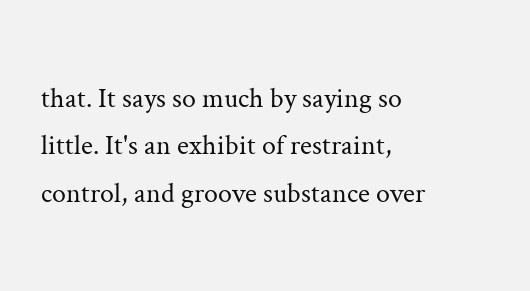that. It says so much by saying so little. It's an exhibit of restraint, control, and groove substance over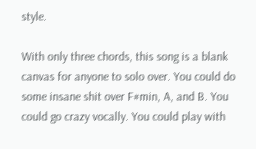style.

With only three chords, this song is a blank canvas for anyone to solo over. You could do some insane shit over F#min, A, and B. You could go crazy vocally. You could play with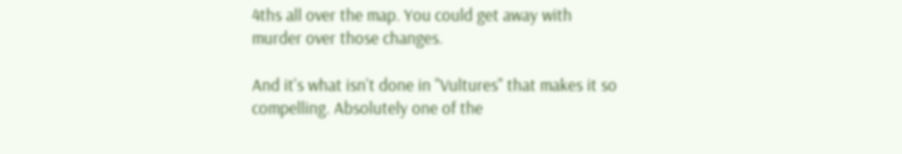4ths all over the map. You could get away with murder over those changes.

And it's what isn't done in "Vultures" that makes it so compelling. Absolutely one of the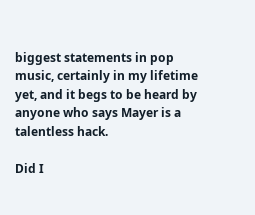biggest statements in pop music, certainly in my lifetime yet, and it begs to be heard by anyone who says Mayer is a talentless hack.

Did I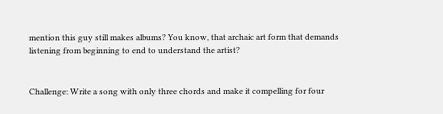mention this guy still makes albums? You know, that archaic art form that demands listening from beginning to end to understand the artist?


Challenge: Write a song with only three chords and make it compelling for four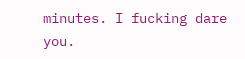minutes. I fucking dare you.